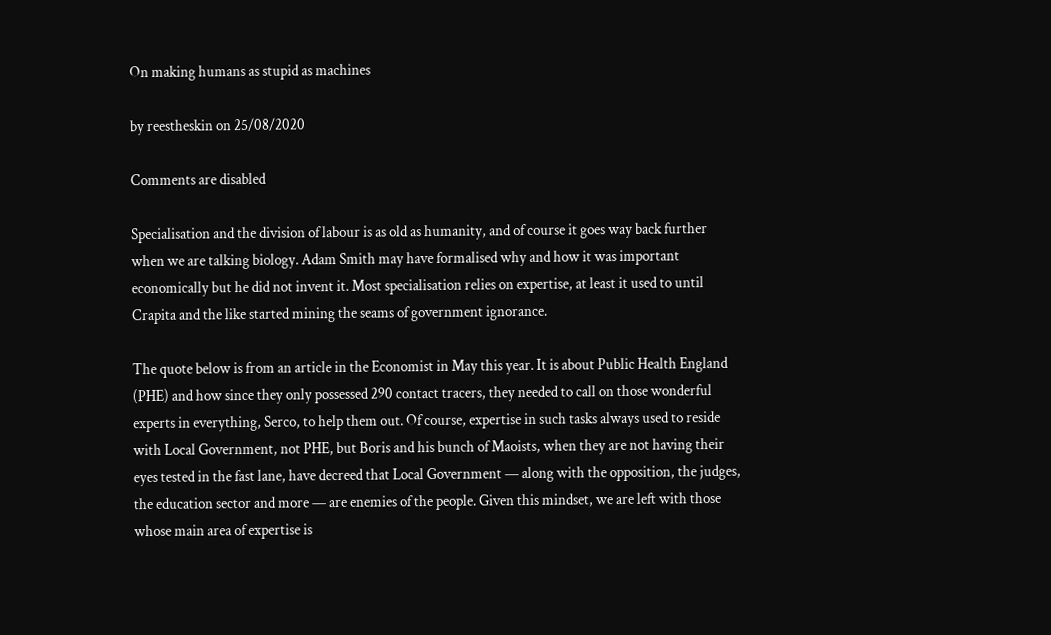On making humans as stupid as machines

by reestheskin on 25/08/2020

Comments are disabled

Specialisation and the division of labour is as old as humanity, and of course it goes way back further when we are talking biology. Adam Smith may have formalised why and how it was important economically but he did not invent it. Most specialisation relies on expertise, at least it used to until Crapita and the like started mining the seams of government ignorance.

The quote below is from an article in the Economist in May this year. It is about Public Health England (PHE) and how since they only possessed 290 contact tracers, they needed to call on those wonderful experts in everything, Serco, to help them out. Of course, expertise in such tasks always used to reside with Local Government, not PHE, but Boris and his bunch of Maoists, when they are not having their eyes tested in the fast lane, have decreed that Local Government — along with the opposition, the judges, the education sector and more — are enemies of the people. Given this mindset, we are left with those whose main area of expertise is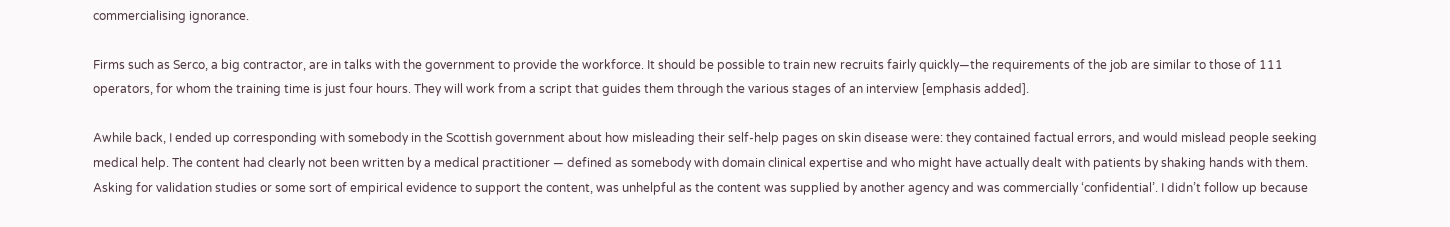commercialising ignorance.

Firms such as Serco, a big contractor, are in talks with the government to provide the workforce. It should be possible to train new recruits fairly quickly—the requirements of the job are similar to those of 111 operators, for whom the training time is just four hours. They will work from a script that guides them through the various stages of an interview [emphasis added].

Awhile back, I ended up corresponding with somebody in the Scottish government about how misleading their self-help pages on skin disease were: they contained factual errors, and would mislead people seeking medical help. The content had clearly not been written by a medical practitioner — defined as somebody with domain clinical expertise and who might have actually dealt with patients by shaking hands with them. Asking for validation studies or some sort of empirical evidence to support the content, was unhelpful as the content was supplied by another agency and was commercially ‘confidential’. I didn’t follow up because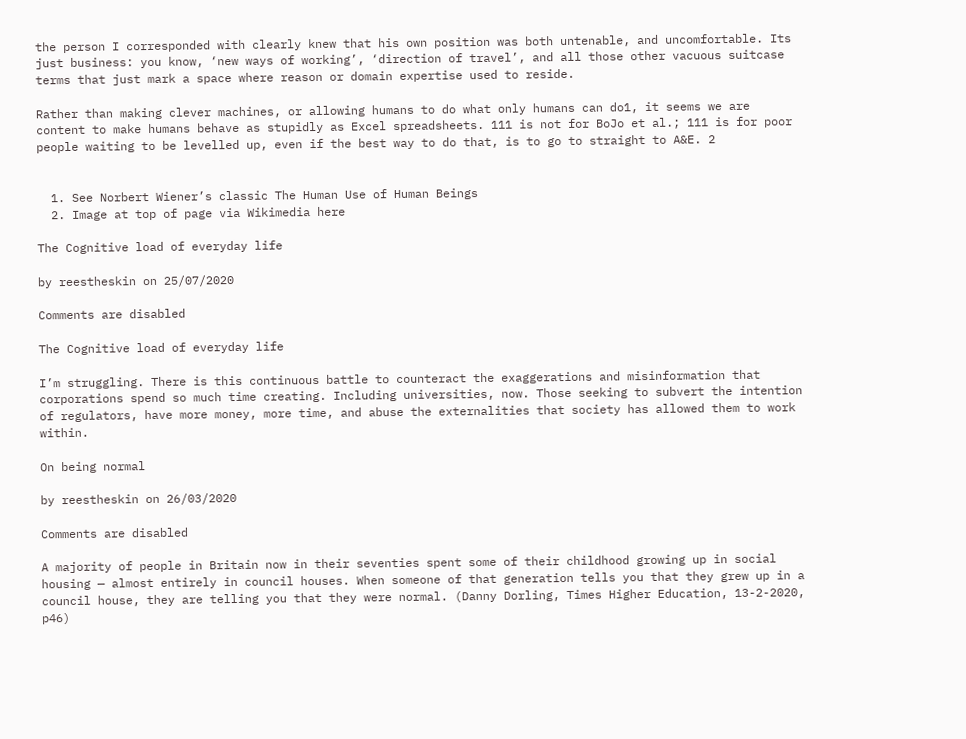the person I corresponded with clearly knew that his own position was both untenable, and uncomfortable. Its just business: you know, ‘new ways of working’, ‘direction of travel’, and all those other vacuous suitcase terms that just mark a space where reason or domain expertise used to reside.

Rather than making clever machines, or allowing humans to do what only humans can do1, it seems we are content to make humans behave as stupidly as Excel spreadsheets. 111 is not for BoJo et al.; 111 is for poor people waiting to be levelled up, even if the best way to do that, is to go to straight to A&E. 2


  1. See Norbert Wiener’s classic The Human Use of Human Beings
  2. Image at top of page via Wikimedia here

The Cognitive load of everyday life

by reestheskin on 25/07/2020

Comments are disabled

The Cognitive load of everyday life

I’m struggling. There is this continuous battle to counteract the exaggerations and misinformation that corporations spend so much time creating. Including universities, now. Those seeking to subvert the intention of regulators, have more money, more time, and abuse the externalities that society has allowed them to work within.

On being normal

by reestheskin on 26/03/2020

Comments are disabled

A majority of people in Britain now in their seventies spent some of their childhood growing up in social housing — almost entirely in council houses. When someone of that generation tells you that they grew up in a council house, they are telling you that they were normal. (Danny Dorling, Times Higher Education, 13-2-2020, p46)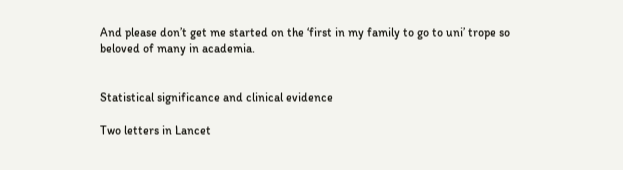And please don’t get me started on the ‘first in my family to go to uni’ trope so beloved of many in academia.


Statistical significance and clinical evidence

Two letters in Lancet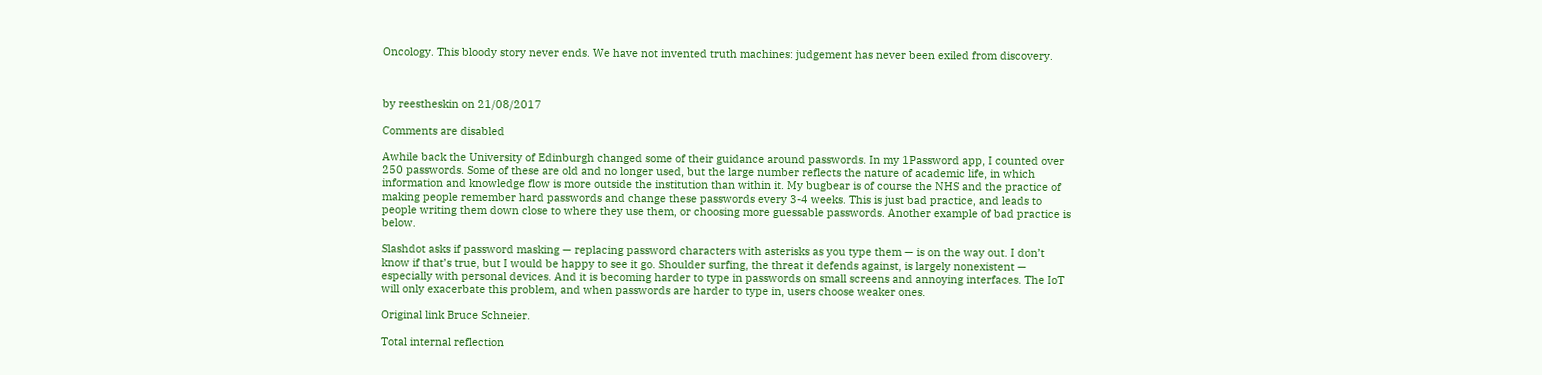Oncology. This bloody story never ends. We have not invented truth machines: judgement has never been exiled from discovery.



by reestheskin on 21/08/2017

Comments are disabled

Awhile back the University of Edinburgh changed some of their guidance around passwords. In my 1Password app, I counted over 250 passwords. Some of these are old and no longer used, but the large number reflects the nature of academic life, in which information and knowledge flow is more outside the institution than within it. My bugbear is of course the NHS and the practice of making people remember hard passwords and change these passwords every 3-4 weeks. This is just bad practice, and leads to people writing them down close to where they use them, or choosing more guessable passwords. Another example of bad practice is below.

Slashdot asks if password masking — replacing password characters with asterisks as you type them — is on the way out. I don’t know if that’s true, but I would be happy to see it go. Shoulder surfing, the threat it defends against, is largely nonexistent — especially with personal devices. And it is becoming harder to type in passwords on small screens and annoying interfaces. The IoT will only exacerbate this problem, and when passwords are harder to type in, users choose weaker ones.

Original link Bruce Schneier.

Total internal reflection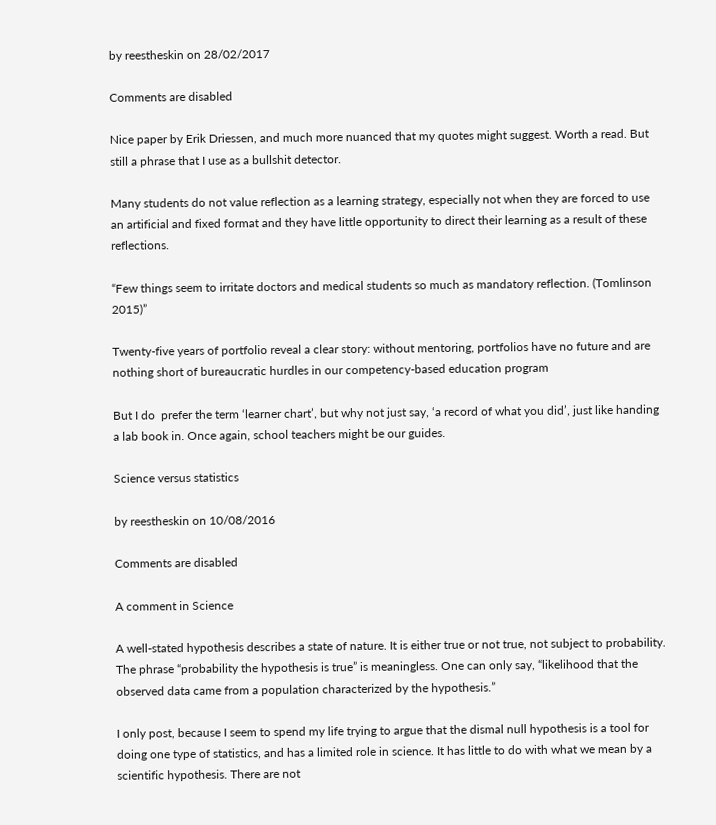by reestheskin on 28/02/2017

Comments are disabled

Nice paper by Erik Driessen, and much more nuanced that my quotes might suggest. Worth a read. But still a phrase that I use as a bullshit detector.

Many students do not value reflection as a learning strategy, especially not when they are forced to use an artificial and fixed format and they have little opportunity to direct their learning as a result of these reflections.

“Few things seem to irritate doctors and medical students so much as mandatory reflection. (Tomlinson 2015)”

Twenty-five years of portfolio reveal a clear story: without mentoring, portfolios have no future and are nothing short of bureaucratic hurdles in our competency-based education program

But I do  prefer the term ‘learner chart’, but why not just say, ‘a record of what you did’, just like handing a lab book in. Once again, school teachers might be our guides.

Science versus statistics

by reestheskin on 10/08/2016

Comments are disabled

A comment in Science

A well-stated hypothesis describes a state of nature. It is either true or not true, not subject to probability. The phrase “probability the hypothesis is true” is meaningless. One can only say, “likelihood that the observed data came from a population characterized by the hypothesis.”

I only post, because I seem to spend my life trying to argue that the dismal null hypothesis is a tool for doing one type of statistics, and has a limited role in science. It has little to do with what we mean by a scientific hypothesis. There are not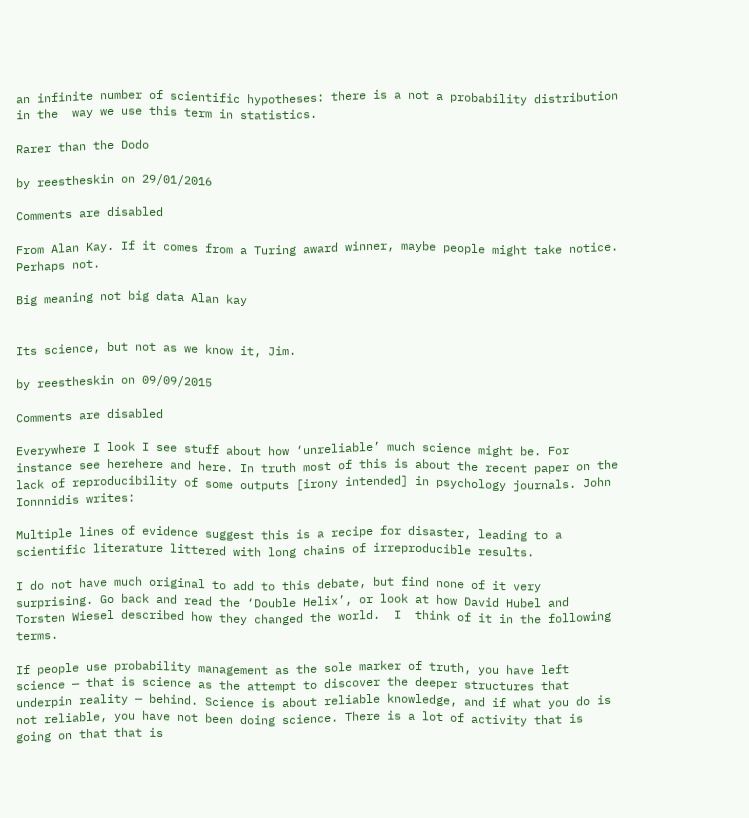an infinite number of scientific hypotheses: there is a not a probability distribution in the  way we use this term in statistics.

Rarer than the Dodo

by reestheskin on 29/01/2016

Comments are disabled

From Alan Kay. If it comes from a Turing award winner, maybe people might take notice. Perhaps not.

Big meaning not big data Alan kay


Its science, but not as we know it, Jim.

by reestheskin on 09/09/2015

Comments are disabled

Everywhere I look I see stuff about how ‘unreliable’ much science might be. For instance see herehere and here. In truth most of this is about the recent paper on the lack of reproducibility of some outputs [irony intended] in psychology journals. John Ionnnidis writes:

Multiple lines of evidence suggest this is a recipe for disaster, leading to a scientific literature littered with long chains of irreproducible results.

I do not have much original to add to this debate, but find none of it very surprising. Go back and read the ‘Double Helix’, or look at how David Hubel and Torsten Wiesel described how they changed the world.  I  think of it in the following terms.

If people use probability management as the sole marker of truth, you have left science — that is science as the attempt to discover the deeper structures that underpin reality — behind. Science is about reliable knowledge, and if what you do is not reliable, you have not been doing science. There is a lot of activity that is going on that that is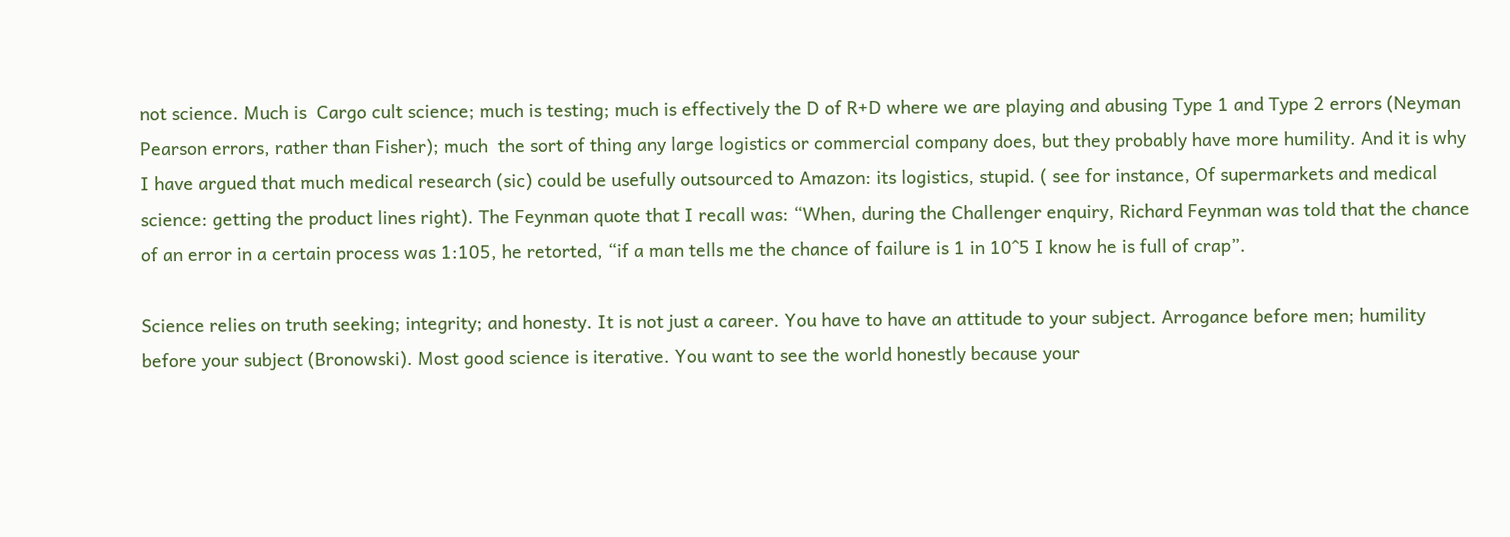not science. Much is  Cargo cult science; much is testing; much is effectively the D of R+D where we are playing and abusing Type 1 and Type 2 errors (Neyman Pearson errors, rather than Fisher); much  the sort of thing any large logistics or commercial company does, but they probably have more humility. And it is why I have argued that much medical research (sic) could be usefully outsourced to Amazon: its logistics, stupid. ( see for instance, Of supermarkets and medical science: getting the product lines right). The Feynman quote that I recall was: “When, during the Challenger enquiry, Richard Feynman was told that the chance of an error in a certain process was 1:105, he retorted, “if a man tells me the chance of failure is 1 in 10^5 I know he is full of crap”.

Science relies on truth seeking; integrity; and honesty. It is not just a career. You have to have an attitude to your subject. Arrogance before men; humility before your subject (Bronowski). Most good science is iterative. You want to see the world honestly because your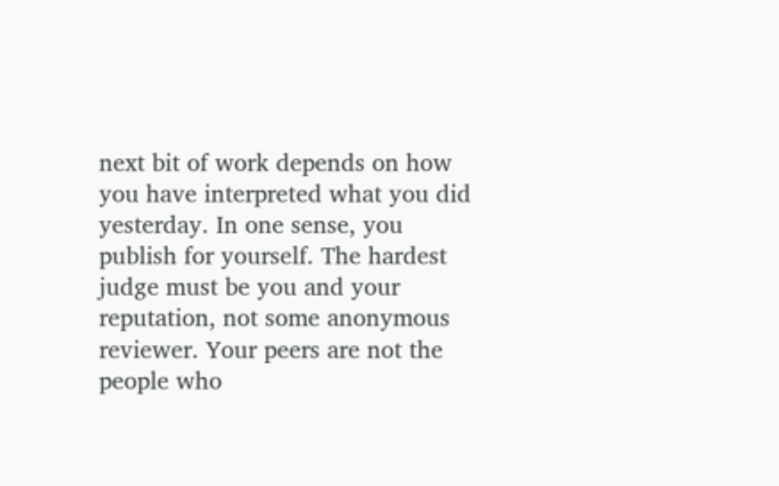next bit of work depends on how you have interpreted what you did yesterday. In one sense, you publish for yourself. The hardest judge must be you and your reputation, not some anonymous reviewer. Your peers are not the people who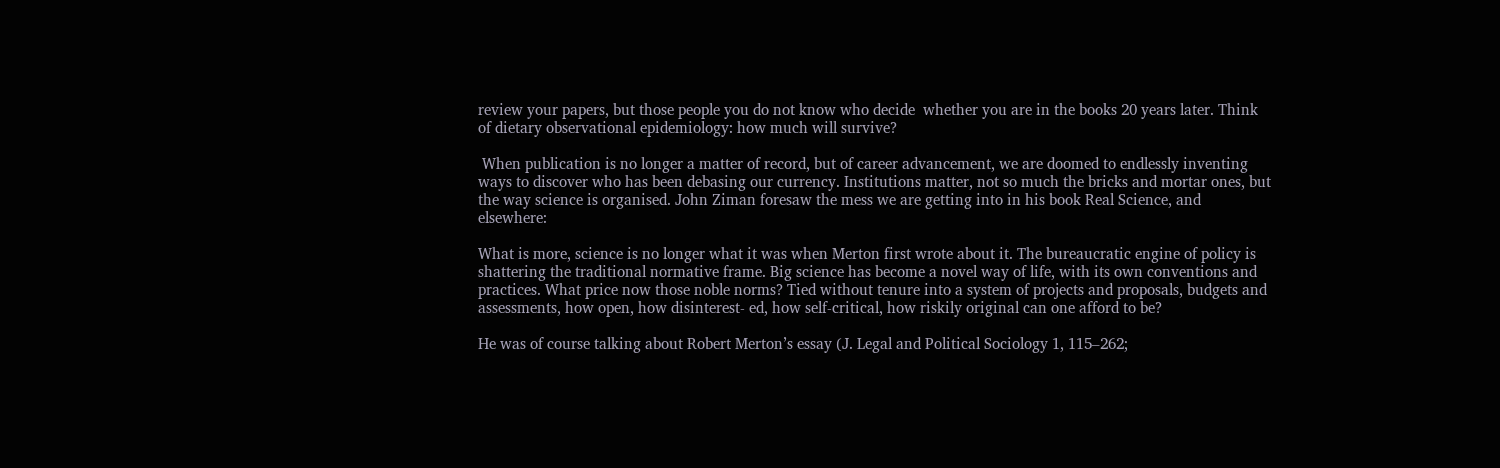review your papers, but those people you do not know who decide  whether you are in the books 20 years later. Think of dietary observational epidemiology: how much will survive?

 When publication is no longer a matter of record, but of career advancement, we are doomed to endlessly inventing ways to discover who has been debasing our currency. Institutions matter, not so much the bricks and mortar ones, but the way science is organised. John Ziman foresaw the mess we are getting into in his book Real Science, and elsewhere:

What is more, science is no longer what it was when Merton first wrote about it. The bureaucratic engine of policy is shattering the traditional normative frame. Big science has become a novel way of life, with its own conventions and practices. What price now those noble norms? Tied without tenure into a system of projects and proposals, budgets and assessments, how open, how disinterest- ed, how self-critical, how riskily original can one afford to be?

He was of course talking about Robert Merton’s essay (J. Legal and Political Sociology 1, 115–262;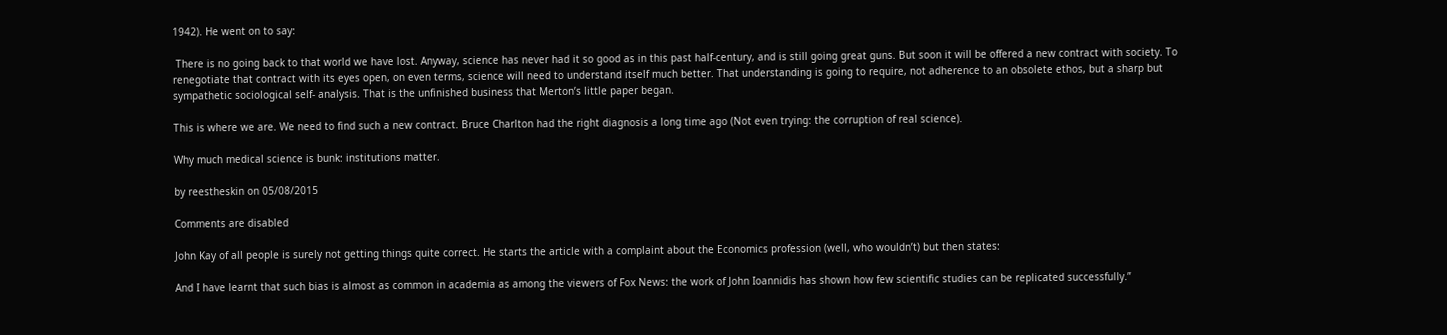1942). He went on to say:

 There is no going back to that world we have lost. Anyway, science has never had it so good as in this past half-century, and is still going great guns. But soon it will be offered a new contract with society. To renegotiate that contract with its eyes open, on even terms, science will need to understand itself much better. That understanding is going to require, not adherence to an obsolete ethos, but a sharp but sympathetic sociological self- analysis. That is the unfinished business that Merton’s little paper began.

This is where we are. We need to find such a new contract. Bruce Charlton had the right diagnosis a long time ago (Not even trying: the corruption of real science).

Why much medical science is bunk: institutions matter.

by reestheskin on 05/08/2015

Comments are disabled

John Kay of all people is surely not getting things quite correct. He starts the article with a complaint about the Economics profession (well, who wouldn’t) but then states:

And I have learnt that such bias is almost as common in academia as among the viewers of Fox News: the work of John Ioannidis has shown how few scientific studies can be replicated successfully.”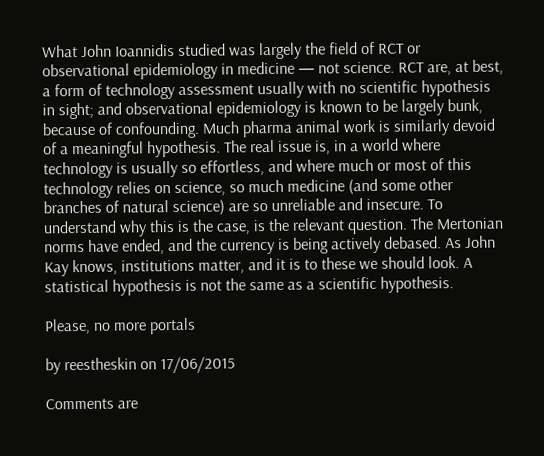What John Ioannidis studied was largely the field of RCT or observational epidemiology in medicine — not science. RCT are, at best, a form of technology assessment usually with no scientific hypothesis in sight; and observational epidemiology is known to be largely bunk, because of confounding. Much pharma animal work is similarly devoid of a meaningful hypothesis. The real issue is, in a world where technology is usually so effortless, and where much or most of this technology relies on science, so much medicine (and some other branches of natural science) are so unreliable and insecure. To understand why this is the case, is the relevant question. The Mertonian norms have ended, and the currency is being actively debased. As John Kay knows, institutions matter, and it is to these we should look. A statistical hypothesis is not the same as a scientific hypothesis.

Please, no more portals

by reestheskin on 17/06/2015

Comments are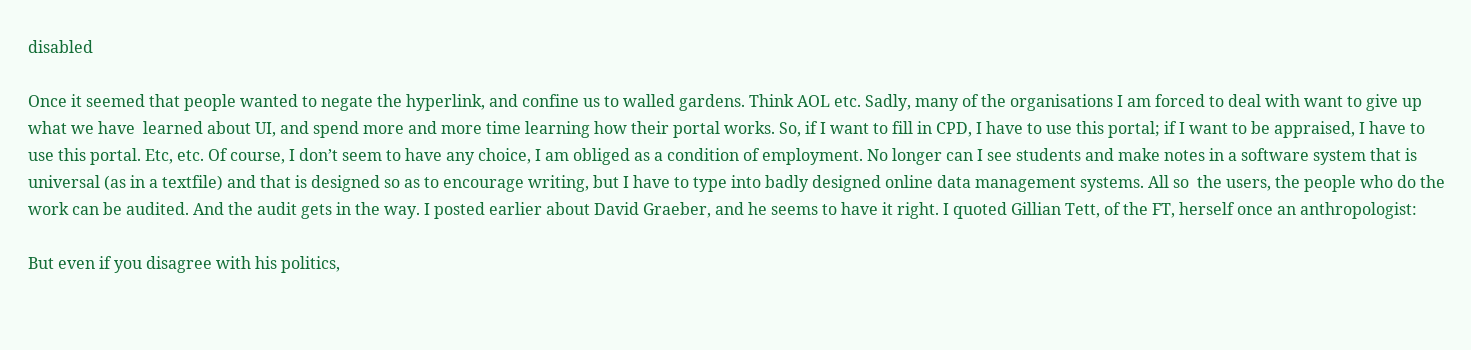disabled

Once it seemed that people wanted to negate the hyperlink, and confine us to walled gardens. Think AOL etc. Sadly, many of the organisations I am forced to deal with want to give up what we have  learned about UI, and spend more and more time learning how their portal works. So, if I want to fill in CPD, I have to use this portal; if I want to be appraised, I have to use this portal. Etc, etc. Of course, I don’t seem to have any choice, I am obliged as a condition of employment. No longer can I see students and make notes in a software system that is universal (as in a textfile) and that is designed so as to encourage writing, but I have to type into badly designed online data management systems. All so  the users, the people who do the work can be audited. And the audit gets in the way. I posted earlier about David Graeber, and he seems to have it right. I quoted Gillian Tett, of the FT, herself once an anthropologist:

But even if you disagree with his politics,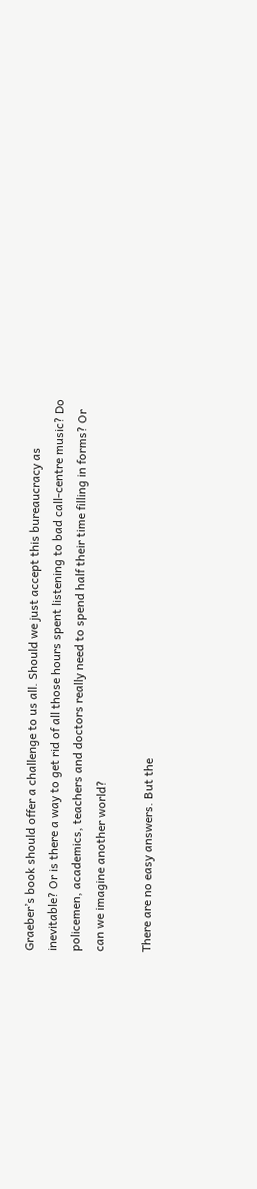Graeber’s book should offer a challenge to us all. Should we just accept this bureaucracy as inevitable? Or is there a way to get rid of all those hours spent listening to bad call-centre music? Do policemen, academics, teachers and doctors really need to spend half their time filling in forms? Or can we imagine another world?

There are no easy answers. But the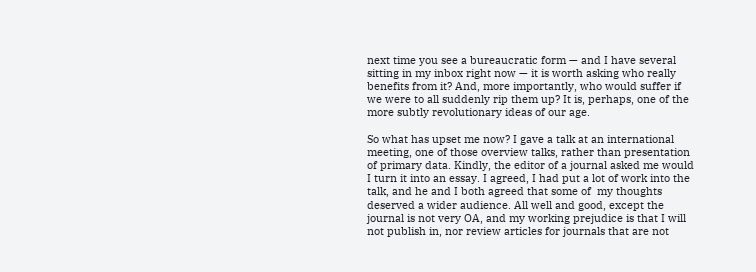next time you see a bureaucratic form — and I have several sitting in my inbox right now — it is worth asking who really benefits from it? And, more importantly, who would suffer if we were to all suddenly rip them up? It is, perhaps, one of the more subtly revolutionary ideas of our age.

So what has upset me now? I gave a talk at an international meeting, one of those overview talks, rather than presentation of primary data. Kindly, the editor of a journal asked me would I turn it into an essay. I agreed, I had put a lot of work into the talk, and he and I both agreed that some of  my thoughts deserved a wider audience. All well and good, except the journal is not very OA, and my working prejudice is that I will not publish in, nor review articles for journals that are not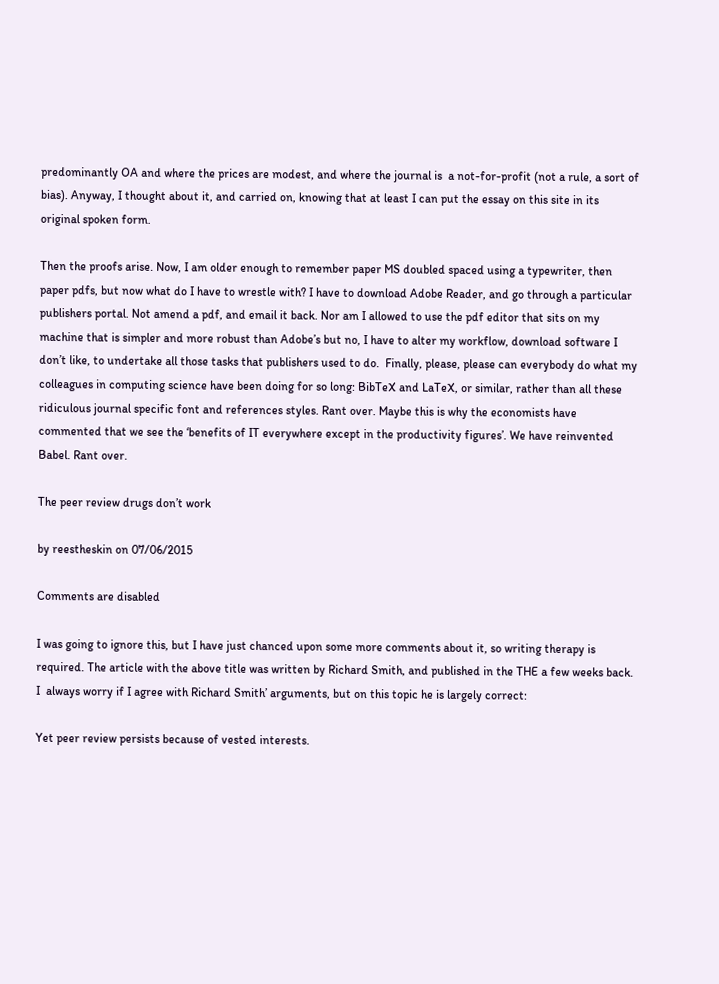predominantly OA and where the prices are modest, and where the journal is  a not-for-profit (not a rule, a sort of bias). Anyway, I thought about it, and carried on, knowing that at least I can put the essay on this site in its original spoken form.

Then the proofs arise. Now, I am older enough to remember paper MS doubled spaced using a typewriter, then paper pdfs, but now what do I have to wrestle with? I have to download Adobe Reader, and go through a particular publishers portal. Not amend a pdf, and email it back. Nor am I allowed to use the pdf editor that sits on my machine that is simpler and more robust than Adobe’s but no, I have to alter my workflow, download software I don’t like, to undertake all those tasks that publishers used to do.  Finally, please, please can everybody do what my colleagues in computing science have been doing for so long: BibTeX and LaTeX, or similar, rather than all these ridiculous journal specific font and references styles. Rant over. Maybe this is why the economists have commented that we see the ‘benefits of IT everywhere except in the productivity figures’. We have reinvented Babel. Rant over.

The peer review drugs don’t work

by reestheskin on 07/06/2015

Comments are disabled

I was going to ignore this, but I have just chanced upon some more comments about it, so writing therapy is required. The article with the above title was written by Richard Smith, and published in the THE a few weeks back. I  always worry if I agree with Richard Smith’ arguments, but on this topic he is largely correct:

Yet peer review persists because of vested interests.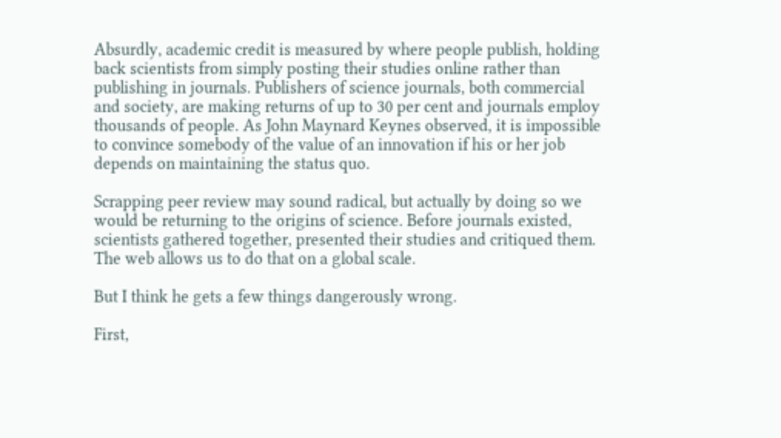Absurdly, academic credit is measured by where people publish, holding back scientists from simply posting their studies online rather than publishing in journals. Publishers of science journals, both commercial and society, are making returns of up to 30 per cent and journals employ thousands of people. As John Maynard Keynes observed, it is impossible to convince somebody of the value of an innovation if his or her job depends on maintaining the status quo.

Scrapping peer review may sound radical, but actually by doing so we would be returning to the origins of science. Before journals existed, scientists gathered together, presented their studies and critiqued them. The web allows us to do that on a global scale.

But I think he gets a few things dangerously wrong.

First,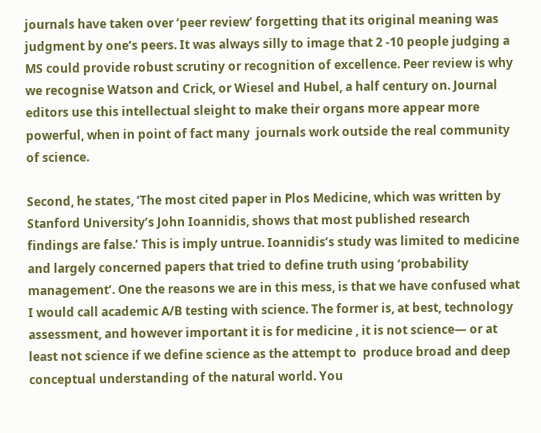journals have taken over ‘peer review’ forgetting that its original meaning was judgment by one’s peers. It was always silly to image that 2 -10 people judging a MS could provide robust scrutiny or recognition of excellence. Peer review is why we recognise Watson and Crick, or Wiesel and Hubel, a half century on. Journal editors use this intellectual sleight to make their organs more appear more powerful, when in point of fact many  journals work outside the real community of science.

Second, he states, ‘The most cited paper in Plos Medicine, which was written by Stanford University’s John Ioannidis, shows that most published research findings are false.’ This is imply untrue. Ioannidis’s study was limited to medicine and largely concerned papers that tried to define truth using ‘probability management’. One the reasons we are in this mess, is that we have confused what I would call academic A/B testing with science. The former is, at best, technology assessment, and however important it is for medicine , it is not science— or at least not science if we define science as the attempt to  produce broad and deep conceptual understanding of the natural world. You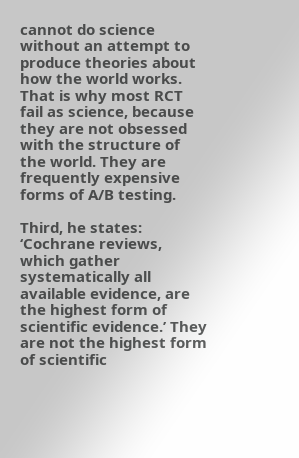cannot do science without an attempt to produce theories about how the world works. That is why most RCT fail as science, because they are not obsessed with the structure of the world. They are frequently expensive forms of A/B testing.

Third, he states: ‘Cochrane reviews, which gather systematically all available evidence, are the highest form of scientific evidence.’ They are not the highest form of scientific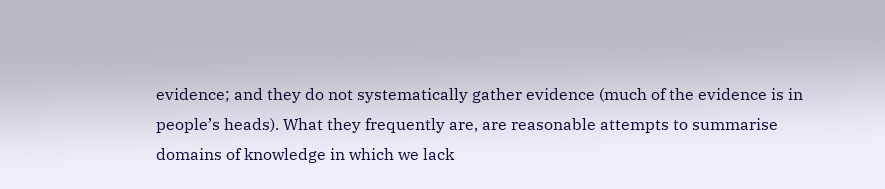evidence; and they do not systematically gather evidence (much of the evidence is in people’s heads). What they frequently are, are reasonable attempts to summarise domains of knowledge in which we lack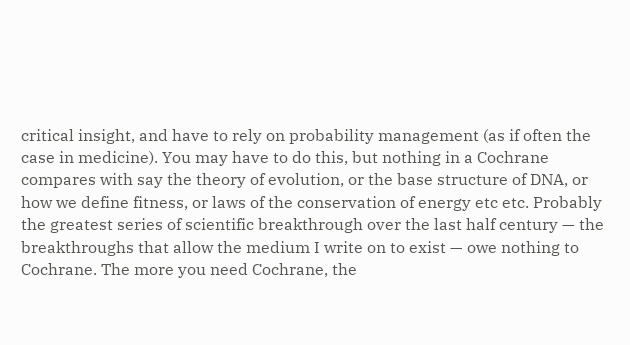critical insight, and have to rely on probability management (as if often the case in medicine). You may have to do this, but nothing in a Cochrane compares with say the theory of evolution, or the base structure of DNA, or how we define fitness, or laws of the conservation of energy etc etc. Probably the greatest series of scientific breakthrough over the last half century — the breakthroughs that allow the medium I write on to exist — owe nothing to Cochrane. The more you need Cochrane, the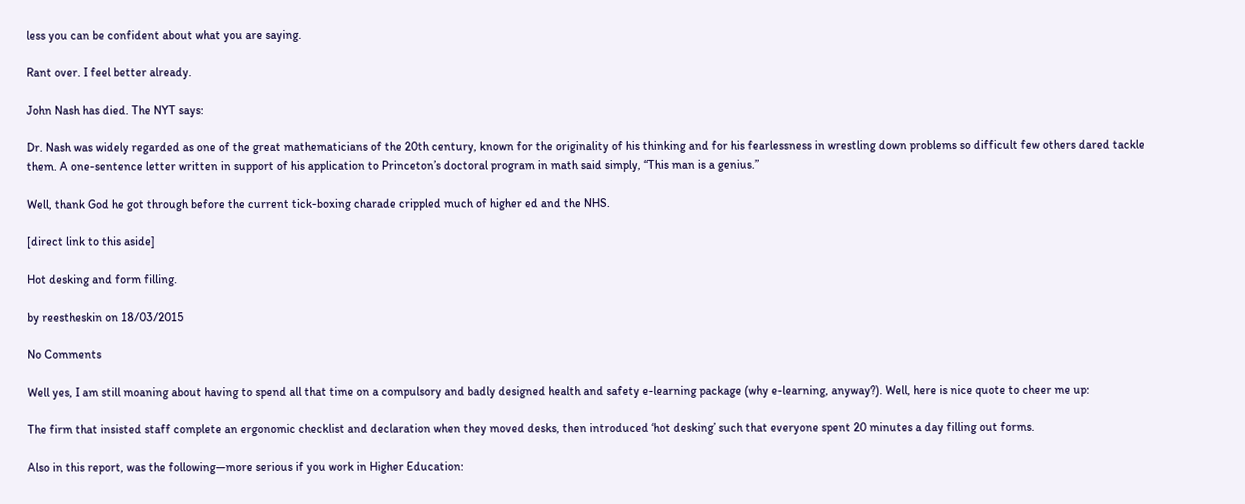less you can be confident about what you are saying.

Rant over. I feel better already.

John Nash has died. The NYT says:

Dr. Nash was widely regarded as one of the great mathematicians of the 20th century, known for the originality of his thinking and for his fearlessness in wrestling down problems so difficult few others dared tackle them. A one-sentence letter written in support of his application to Princeton’s doctoral program in math said simply, “This man is a genius.”

Well, thank God he got through before the current tick-boxing charade crippled much of higher ed and the NHS.

[direct link to this aside]

Hot desking and form filling.

by reestheskin on 18/03/2015

No Comments

Well yes, I am still moaning about having to spend all that time on a compulsory and badly designed health and safety e-learning package (why e-learning, anyway?). Well, here is nice quote to cheer me up:

The firm that insisted staff complete an ergonomic checklist and declaration when they moved desks, then introduced ‘hot desking’ such that everyone spent 20 minutes a day filling out forms.

Also in this report, was the following—more serious if you work in Higher Education: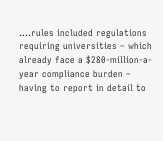….rules included regulations requiring universities – which already face a $280-million-a-year compliance burden – having to report in detail to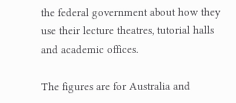the federal government about how they use their lecture theatres, tutorial halls and academic offices.

The figures are for Australia and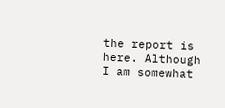the report is here. Although I am somewhat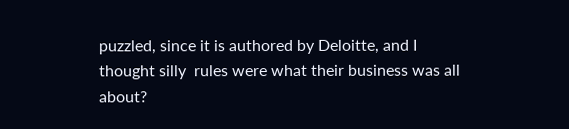puzzled, since it is authored by Deloitte, and I thought silly  rules were what their business was all about?